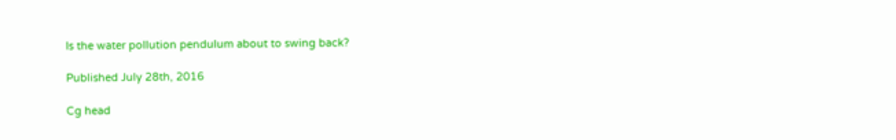Is the water pollution pendulum about to swing back?

Published July 28th, 2016

Cg head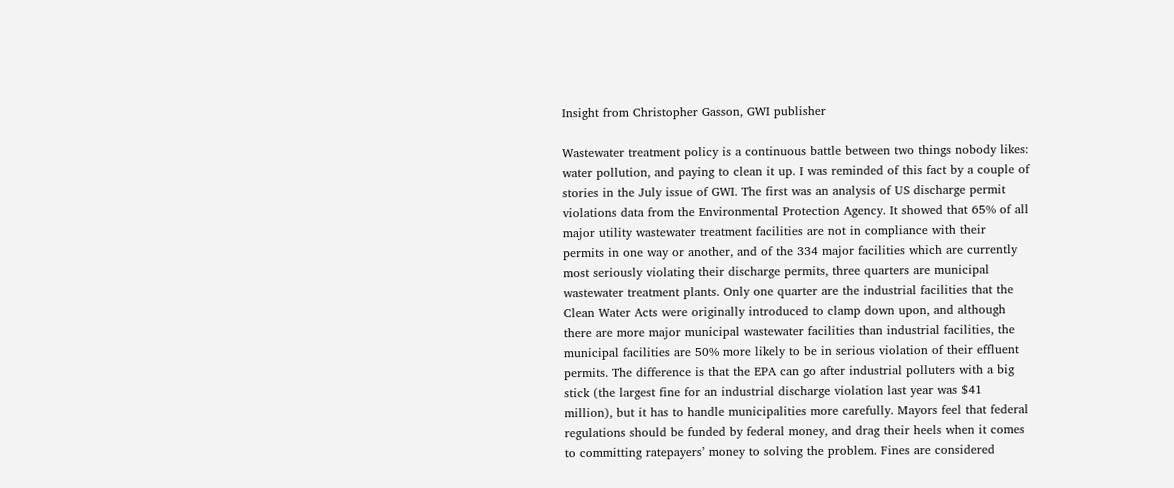Insight from Christopher Gasson, GWI publisher

Wastewater treatment policy is a continuous battle between two things nobody likes: water pollution, and paying to clean it up. I was reminded of this fact by a couple of stories in the July issue of GWI. The first was an analysis of US discharge permit violations data from the Environmental Protection Agency. It showed that 65% of all major utility wastewater treatment facilities are not in compliance with their permits in one way or another, and of the 334 major facilities which are currently most seriously violating their discharge permits, three quarters are municipal wastewater treatment plants. Only one quarter are the industrial facilities that the Clean Water Acts were originally introduced to clamp down upon, and although there are more major municipal wastewater facilities than industrial facilities, the municipal facilities are 50% more likely to be in serious violation of their effluent permits. The difference is that the EPA can go after industrial polluters with a big stick (the largest fine for an industrial discharge violation last year was $41 million), but it has to handle municipalities more carefully. Mayors feel that federal regulations should be funded by federal money, and drag their heels when it comes to committing ratepayers’ money to solving the problem. Fines are considered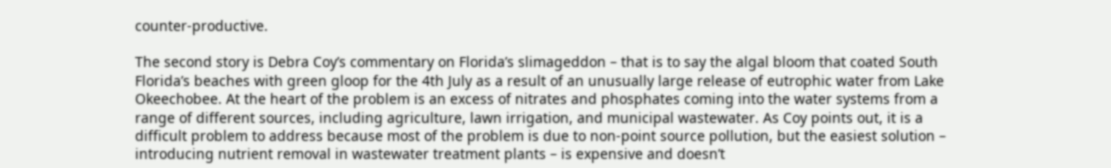counter-productive.

The second story is Debra Coy’s commentary on Florida’s slimageddon – that is to say the algal bloom that coated South Florida’s beaches with green gloop for the 4th July as a result of an unusually large release of eutrophic water from Lake Okeechobee. At the heart of the problem is an excess of nitrates and phosphates coming into the water systems from a range of different sources, including agriculture, lawn irrigation, and municipal wastewater. As Coy points out, it is a difficult problem to address because most of the problem is due to non-point source pollution, but the easiest solution – introducing nutrient removal in wastewater treatment plants – is expensive and doesn’t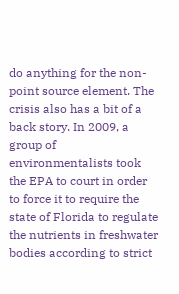do anything for the non-point source element. The crisis also has a bit of a back story. In 2009, a group of environmentalists took the EPA to court in order to force it to require the state of Florida to regulate the nutrients in freshwater bodies according to strict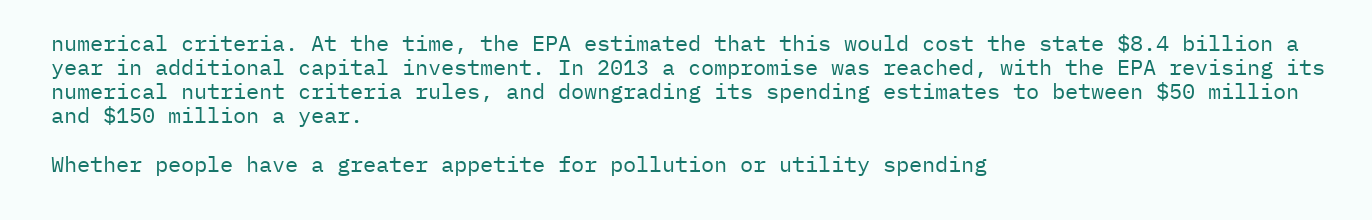numerical criteria. At the time, the EPA estimated that this would cost the state $8.4 billion a year in additional capital investment. In 2013 a compromise was reached, with the EPA revising its numerical nutrient criteria rules, and downgrading its spending estimates to between $50 million and $150 million a year.

Whether people have a greater appetite for pollution or utility spending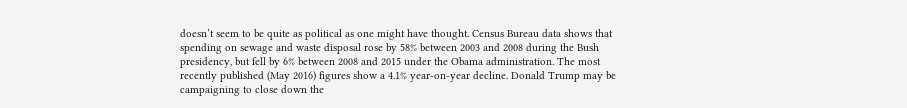doesn’t seem to be quite as political as one might have thought. Census Bureau data shows that spending on sewage and waste disposal rose by 58% between 2003 and 2008 during the Bush presidency, but fell by 6% between 2008 and 2015 under the Obama administration. The most recently published (May 2016) figures show a 4.1% year-on-year decline. Donald Trump may be campaigning to close down the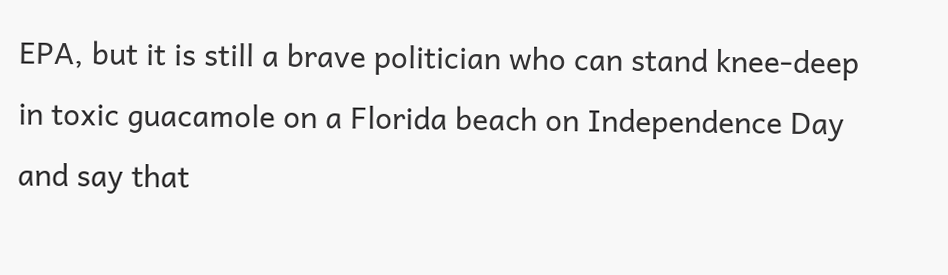EPA, but it is still a brave politician who can stand knee-deep in toxic guacamole on a Florida beach on Independence Day and say that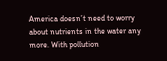America doesn’t need to worry about nutrients in the water any more. With pollution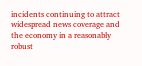incidents continuing to attract widespread news coverage and the economy in a reasonably robust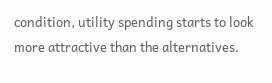condition, utility spending starts to look more attractive than the alternatives.